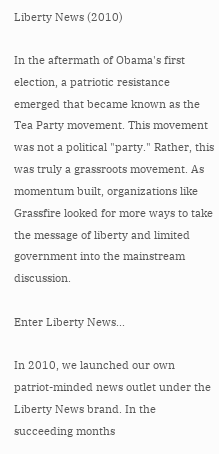Liberty News (2010)

In the aftermath of Obama's first election, a patriotic resistance emerged that became known as the Tea Party movement. This movement was not a political "party." Rather, this was truly a grassroots movement. As momentum built, organizations like Grassfire looked for more ways to take the message of liberty and limited government into the mainstream discussion.

Enter Liberty News...

In 2010, we launched our own patriot-minded news outlet under the Liberty News brand. In the succeeding months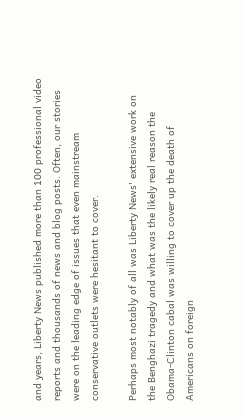and years, Liberty News published more than 100 professional video reports and thousands of news and blog posts. Often, our stories were on the leading edge of issues that even mainstream conservative outlets were hesitant to cover.

Perhaps most notably of all was Liberty News' extensive work on the Benghazi tragedy and what was the likely real reason the Obama-Clinton cabal was willing to cover up the death of Americans on foreign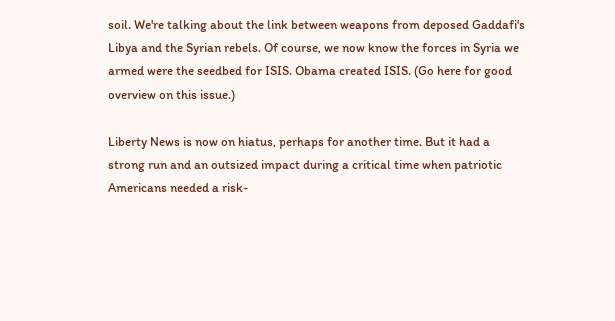soil. We're talking about the link between weapons from deposed Gaddafi's Libya and the Syrian rebels. Of course, we now know the forces in Syria we armed were the seedbed for ISIS. Obama created ISIS. (Go here for good overview on this issue.)

Liberty News is now on hiatus, perhaps for another time. But it had a strong run and an outsized impact during a critical time when patriotic Americans needed a risk-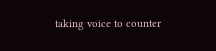taking voice to counter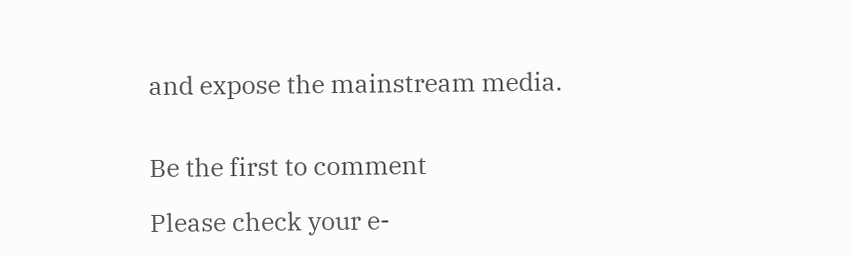and expose the mainstream media.


Be the first to comment

Please check your e-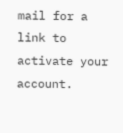mail for a link to activate your account.